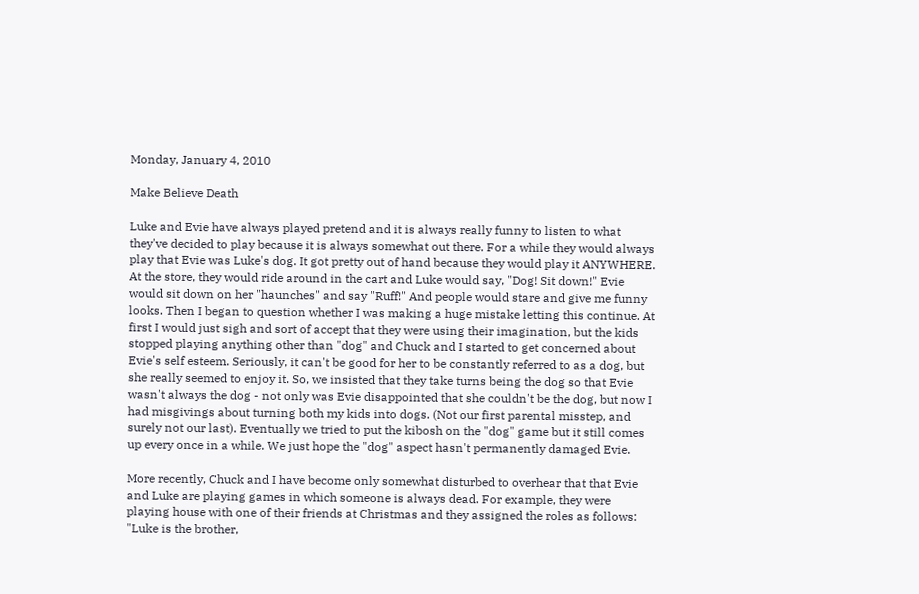Monday, January 4, 2010

Make Believe Death

Luke and Evie have always played pretend and it is always really funny to listen to what they've decided to play because it is always somewhat out there. For a while they would always play that Evie was Luke's dog. It got pretty out of hand because they would play it ANYWHERE. At the store, they would ride around in the cart and Luke would say, "Dog! Sit down!" Evie would sit down on her "haunches" and say "Ruff!" And people would stare and give me funny looks. Then I began to question whether I was making a huge mistake letting this continue. At first I would just sigh and sort of accept that they were using their imagination, but the kids stopped playing anything other than "dog" and Chuck and I started to get concerned about Evie's self esteem. Seriously, it can't be good for her to be constantly referred to as a dog, but she really seemed to enjoy it. So, we insisted that they take turns being the dog so that Evie wasn't always the dog - not only was Evie disappointed that she couldn't be the dog, but now I had misgivings about turning both my kids into dogs. (Not our first parental misstep, and surely not our last). Eventually we tried to put the kibosh on the "dog" game but it still comes up every once in a while. We just hope the "dog" aspect hasn't permanently damaged Evie.

More recently, Chuck and I have become only somewhat disturbed to overhear that that Evie and Luke are playing games in which someone is always dead. For example, they were playing house with one of their friends at Christmas and they assigned the roles as follows: "Luke is the brother,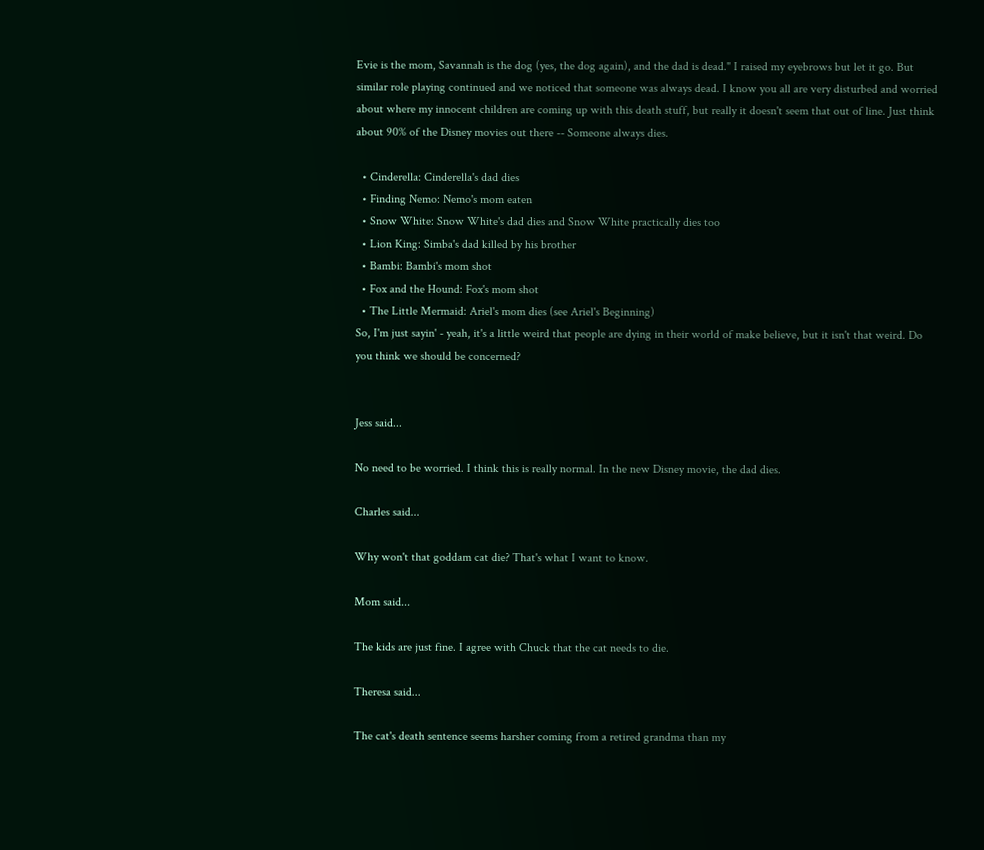Evie is the mom, Savannah is the dog (yes, the dog again), and the dad is dead." I raised my eyebrows but let it go. But similar role playing continued and we noticed that someone was always dead. I know you all are very disturbed and worried about where my innocent children are coming up with this death stuff, but really it doesn't seem that out of line. Just think about 90% of the Disney movies out there -- Someone always dies.

  • Cinderella: Cinderella's dad dies
  • Finding Nemo: Nemo's mom eaten
  • Snow White: Snow White's dad dies and Snow White practically dies too
  • Lion King: Simba's dad killed by his brother
  • Bambi: Bambi's mom shot
  • Fox and the Hound: Fox's mom shot
  • The Little Mermaid: Ariel's mom dies (see Ariel's Beginning)
So, I'm just sayin' - yeah, it's a little weird that people are dying in their world of make believe, but it isn't that weird. Do you think we should be concerned?


Jess said...

No need to be worried. I think this is really normal. In the new Disney movie, the dad dies.

Charles said...

Why won't that goddam cat die? That's what I want to know.

Mom said...

The kids are just fine. I agree with Chuck that the cat needs to die.

Theresa said...

The cat's death sentence seems harsher coming from a retired grandma than my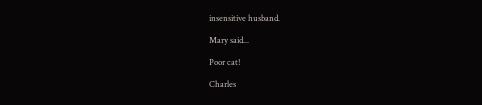insensitive husband.

Mary said...

Poor cat!

Charles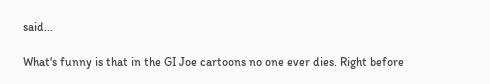said...

What's funny is that in the GI Joe cartoons no one ever dies. Right before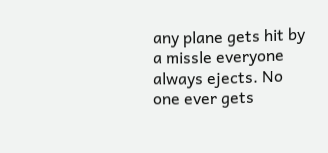any plane gets hit by a missle everyone always ejects. No one ever gets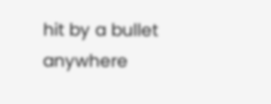hit by a bullet anywhere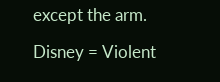except the arm.

Disney = Violent